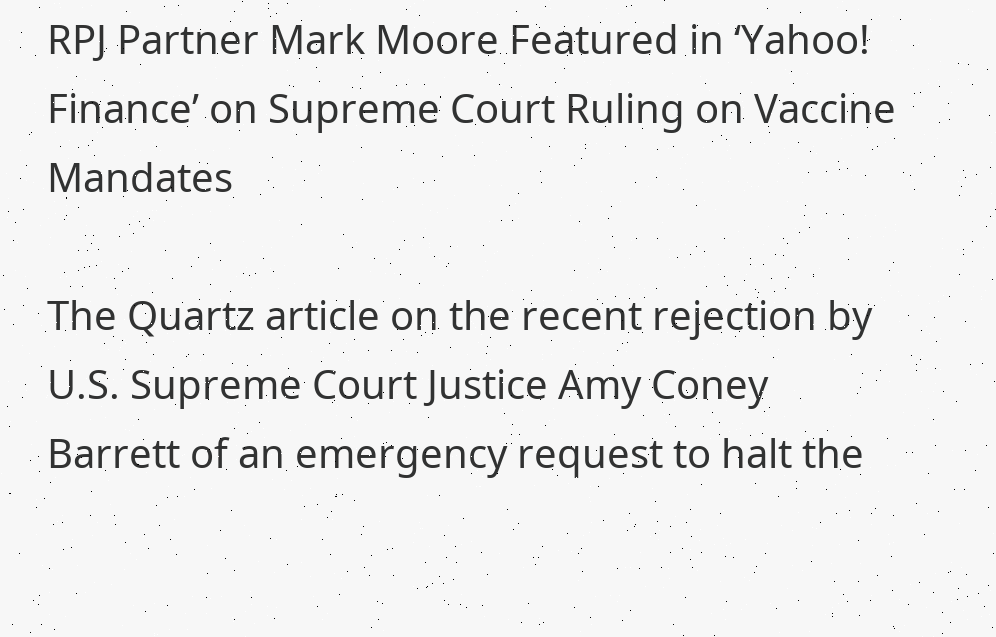RPJ Partner Mark Moore Featured in ‘Yahoo! Finance’ on Supreme Court Ruling on Vaccine Mandates

The Quartz article on the recent rejection by U.S. Supreme Court Justice Amy Coney Barrett of an emergency request to halt the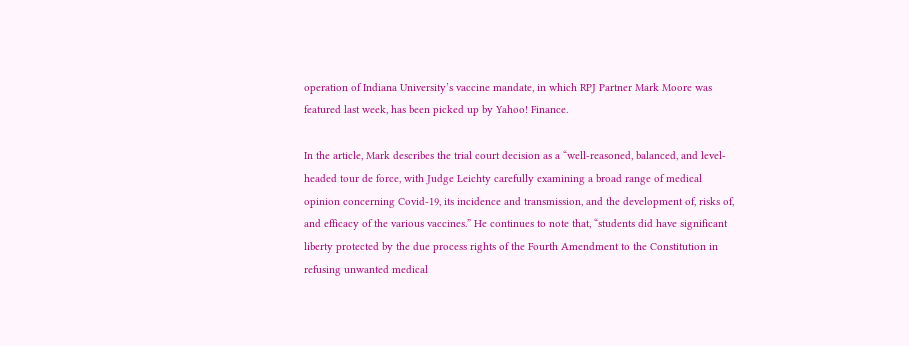operation of Indiana University’s vaccine mandate, in which RPJ Partner Mark Moore was featured last week, has been picked up by Yahoo! Finance.

In the article, Mark describes the trial court decision as a “well-reasoned, balanced, and level-headed tour de force, with Judge Leichty carefully examining a broad range of medical opinion concerning Covid-19, its incidence and transmission, and the development of, risks of, and efficacy of the various vaccines.” He continues to note that, “students did have significant liberty protected by the due process rights of the Fourth Amendment to the Constitution in refusing unwanted medical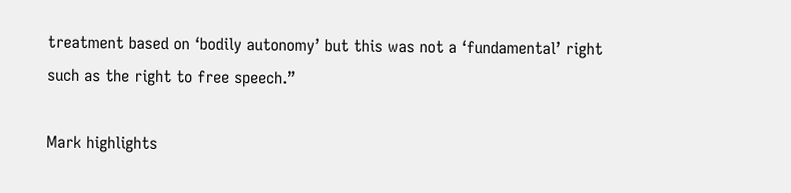treatment based on ‘bodily autonomy’ but this was not a ‘fundamental’ right such as the right to free speech.”

Mark highlights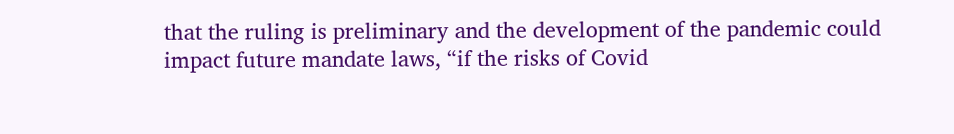that the ruling is preliminary and the development of the pandemic could impact future mandate laws, “if the risks of Covid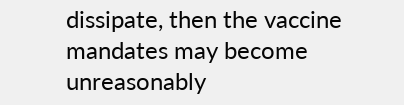dissipate, then the vaccine mandates may become unreasonably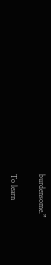burdensome.”

To learn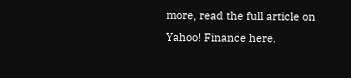more, read the full article on Yahoo! Finance here.